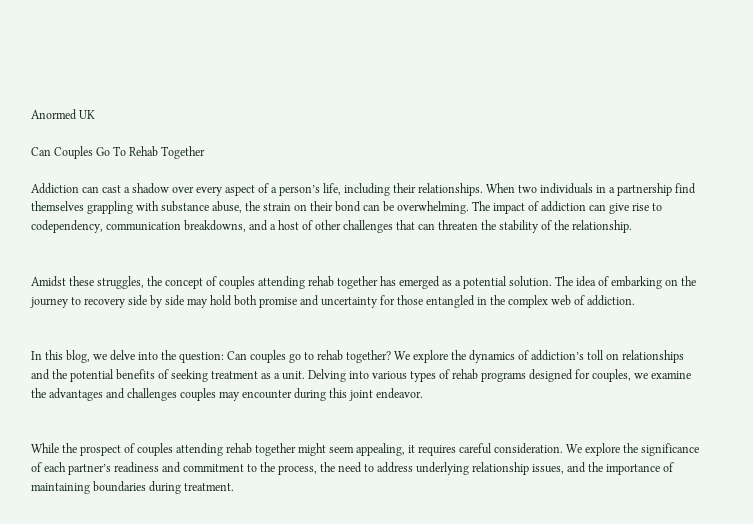Anormed UK

Can Couples Go To Rehab Together

Addiction can cast a shadow over every aspect of a person’s life, including their relationships. When two individuals in a partnership find themselves grappling with substance abuse, the strain on their bond can be overwhelming. The impact of addiction can give rise to codependency, communication breakdowns, and a host of other challenges that can threaten the stability of the relationship.


Amidst these struggles, the concept of couples attending rehab together has emerged as a potential solution. The idea of embarking on the journey to recovery side by side may hold both promise and uncertainty for those entangled in the complex web of addiction.


In this blog, we delve into the question: Can couples go to rehab together? We explore the dynamics of addiction’s toll on relationships and the potential benefits of seeking treatment as a unit. Delving into various types of rehab programs designed for couples, we examine the advantages and challenges couples may encounter during this joint endeavor.


While the prospect of couples attending rehab together might seem appealing, it requires careful consideration. We explore the significance of each partner’s readiness and commitment to the process, the need to address underlying relationship issues, and the importance of maintaining boundaries during treatment.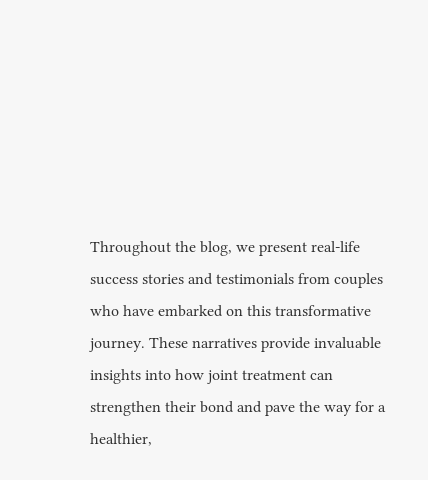Throughout the blog, we present real-life success stories and testimonials from couples who have embarked on this transformative journey. These narratives provide invaluable insights into how joint treatment can strengthen their bond and pave the way for a healthier,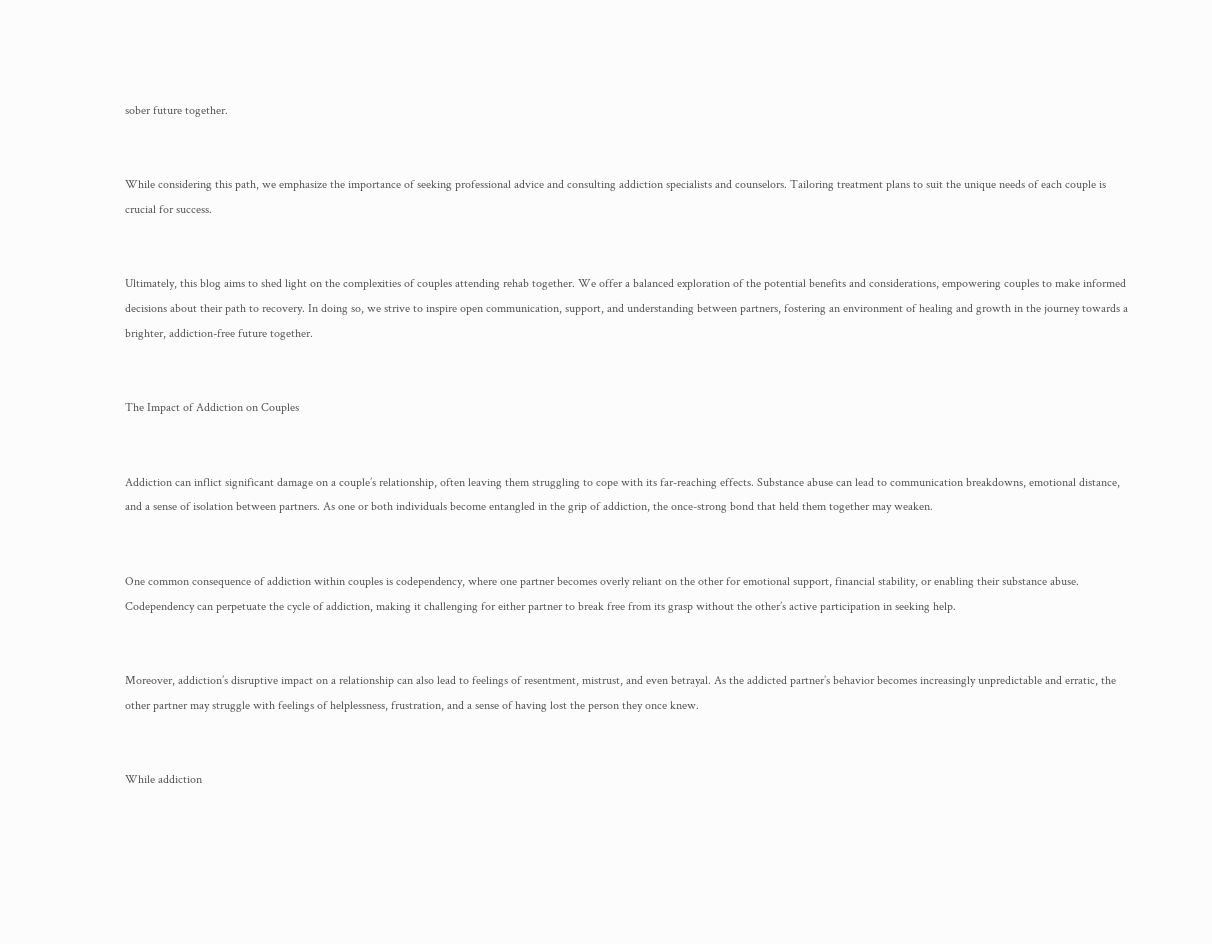sober future together.


While considering this path, we emphasize the importance of seeking professional advice and consulting addiction specialists and counselors. Tailoring treatment plans to suit the unique needs of each couple is crucial for success.


Ultimately, this blog aims to shed light on the complexities of couples attending rehab together. We offer a balanced exploration of the potential benefits and considerations, empowering couples to make informed decisions about their path to recovery. In doing so, we strive to inspire open communication, support, and understanding between partners, fostering an environment of healing and growth in the journey towards a brighter, addiction-free future together.


The Impact of Addiction on Couples


Addiction can inflict significant damage on a couple’s relationship, often leaving them struggling to cope with its far-reaching effects. Substance abuse can lead to communication breakdowns, emotional distance, and a sense of isolation between partners. As one or both individuals become entangled in the grip of addiction, the once-strong bond that held them together may weaken.


One common consequence of addiction within couples is codependency, where one partner becomes overly reliant on the other for emotional support, financial stability, or enabling their substance abuse. Codependency can perpetuate the cycle of addiction, making it challenging for either partner to break free from its grasp without the other’s active participation in seeking help.


Moreover, addiction’s disruptive impact on a relationship can also lead to feelings of resentment, mistrust, and even betrayal. As the addicted partner’s behavior becomes increasingly unpredictable and erratic, the other partner may struggle with feelings of helplessness, frustration, and a sense of having lost the person they once knew.


While addiction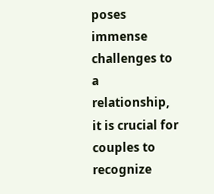poses immense challenges to a relationship, it is crucial for couples to recognize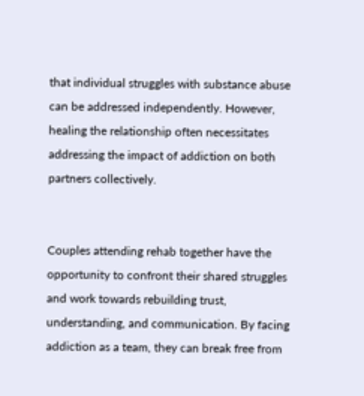that individual struggles with substance abuse can be addressed independently. However, healing the relationship often necessitates addressing the impact of addiction on both partners collectively.


Couples attending rehab together have the opportunity to confront their shared struggles and work towards rebuilding trust, understanding, and communication. By facing addiction as a team, they can break free from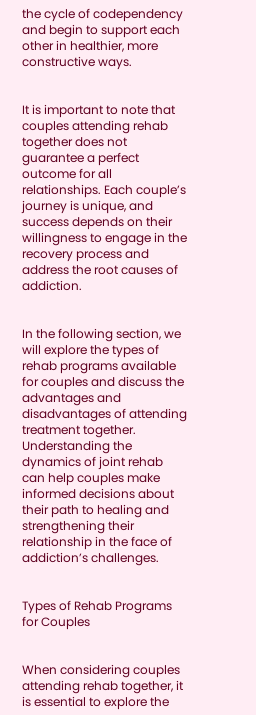the cycle of codependency and begin to support each other in healthier, more constructive ways.


It is important to note that couples attending rehab together does not guarantee a perfect outcome for all relationships. Each couple’s journey is unique, and success depends on their willingness to engage in the recovery process and address the root causes of addiction.


In the following section, we will explore the types of rehab programs available for couples and discuss the advantages and disadvantages of attending treatment together. Understanding the dynamics of joint rehab can help couples make informed decisions about their path to healing and strengthening their relationship in the face of addiction’s challenges.


Types of Rehab Programs for Couples


When considering couples attending rehab together, it is essential to explore the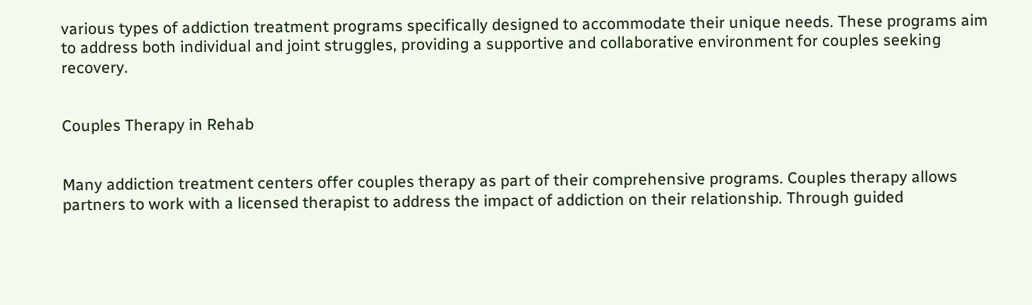various types of addiction treatment programs specifically designed to accommodate their unique needs. These programs aim to address both individual and joint struggles, providing a supportive and collaborative environment for couples seeking recovery.


Couples Therapy in Rehab


Many addiction treatment centers offer couples therapy as part of their comprehensive programs. Couples therapy allows partners to work with a licensed therapist to address the impact of addiction on their relationship. Through guided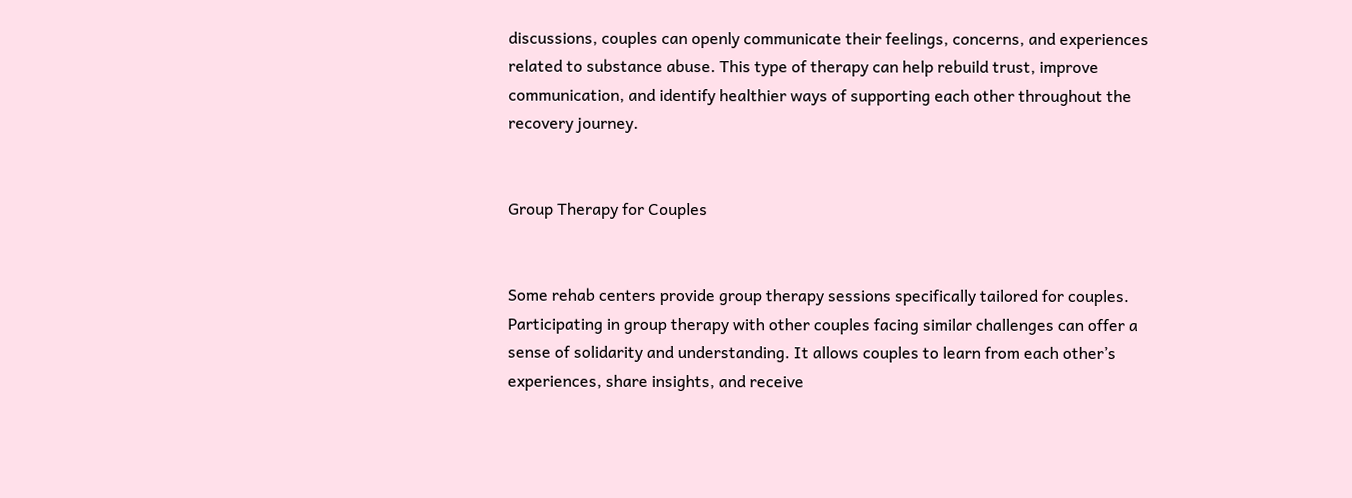discussions, couples can openly communicate their feelings, concerns, and experiences related to substance abuse. This type of therapy can help rebuild trust, improve communication, and identify healthier ways of supporting each other throughout the recovery journey.


Group Therapy for Couples


Some rehab centers provide group therapy sessions specifically tailored for couples. Participating in group therapy with other couples facing similar challenges can offer a sense of solidarity and understanding. It allows couples to learn from each other’s experiences, share insights, and receive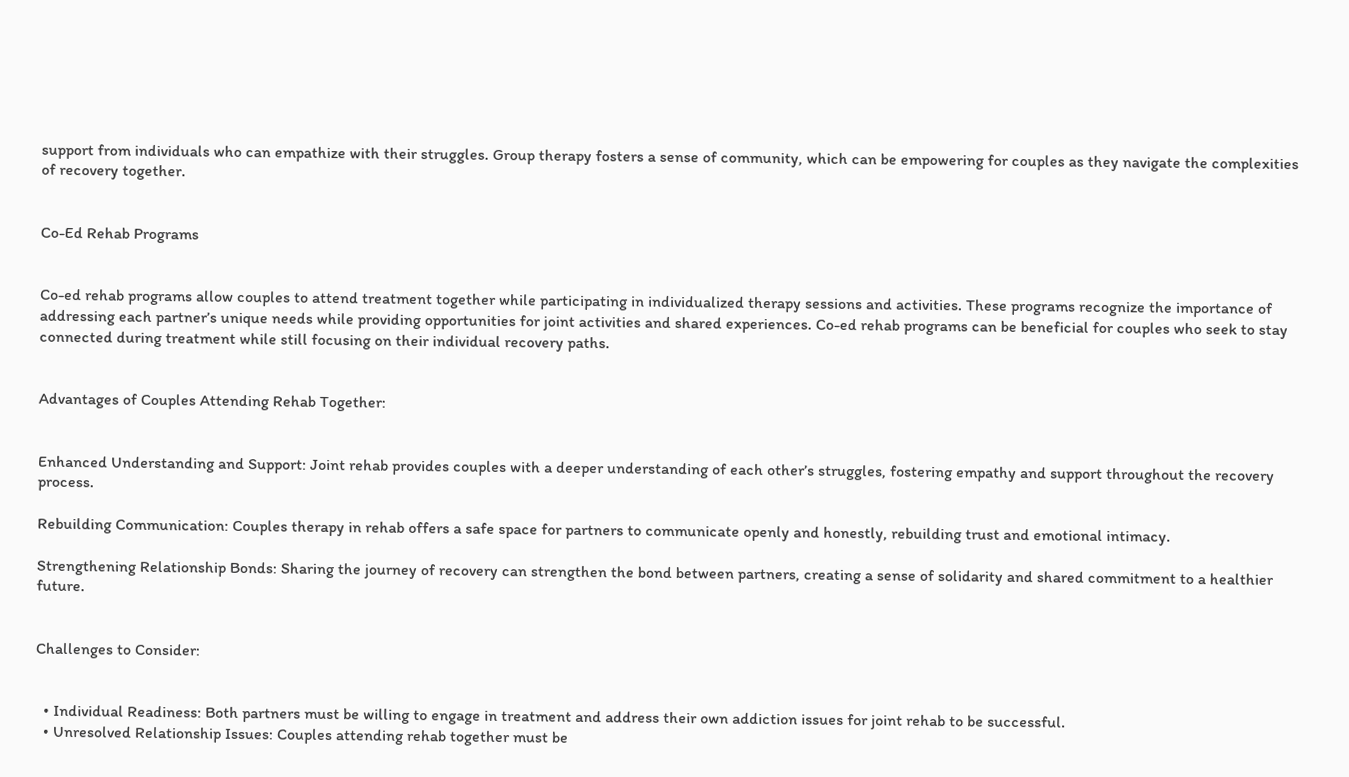support from individuals who can empathize with their struggles. Group therapy fosters a sense of community, which can be empowering for couples as they navigate the complexities of recovery together.


Co-Ed Rehab Programs


Co-ed rehab programs allow couples to attend treatment together while participating in individualized therapy sessions and activities. These programs recognize the importance of addressing each partner’s unique needs while providing opportunities for joint activities and shared experiences. Co-ed rehab programs can be beneficial for couples who seek to stay connected during treatment while still focusing on their individual recovery paths.


Advantages of Couples Attending Rehab Together:


Enhanced Understanding and Support: Joint rehab provides couples with a deeper understanding of each other’s struggles, fostering empathy and support throughout the recovery process.

Rebuilding Communication: Couples therapy in rehab offers a safe space for partners to communicate openly and honestly, rebuilding trust and emotional intimacy.

Strengthening Relationship Bonds: Sharing the journey of recovery can strengthen the bond between partners, creating a sense of solidarity and shared commitment to a healthier future.


Challenges to Consider:


  • Individual Readiness: Both partners must be willing to engage in treatment and address their own addiction issues for joint rehab to be successful.
  • Unresolved Relationship Issues: Couples attending rehab together must be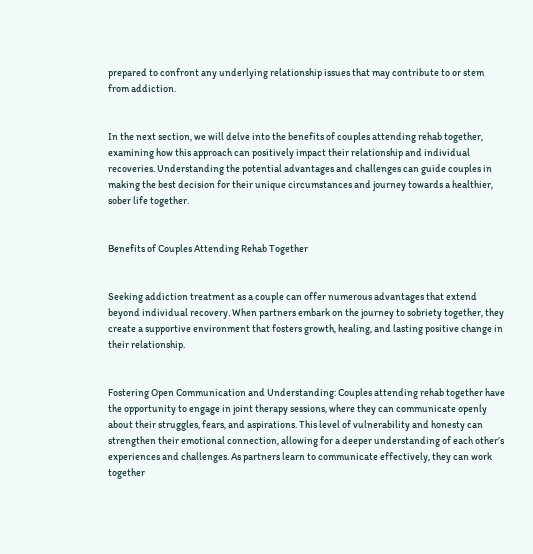prepared to confront any underlying relationship issues that may contribute to or stem from addiction.


In the next section, we will delve into the benefits of couples attending rehab together, examining how this approach can positively impact their relationship and individual recoveries. Understanding the potential advantages and challenges can guide couples in making the best decision for their unique circumstances and journey towards a healthier, sober life together.


Benefits of Couples Attending Rehab Together


Seeking addiction treatment as a couple can offer numerous advantages that extend beyond individual recovery. When partners embark on the journey to sobriety together, they create a supportive environment that fosters growth, healing, and lasting positive change in their relationship.


Fostering Open Communication and Understanding: Couples attending rehab together have the opportunity to engage in joint therapy sessions, where they can communicate openly about their struggles, fears, and aspirations. This level of vulnerability and honesty can strengthen their emotional connection, allowing for a deeper understanding of each other’s experiences and challenges. As partners learn to communicate effectively, they can work together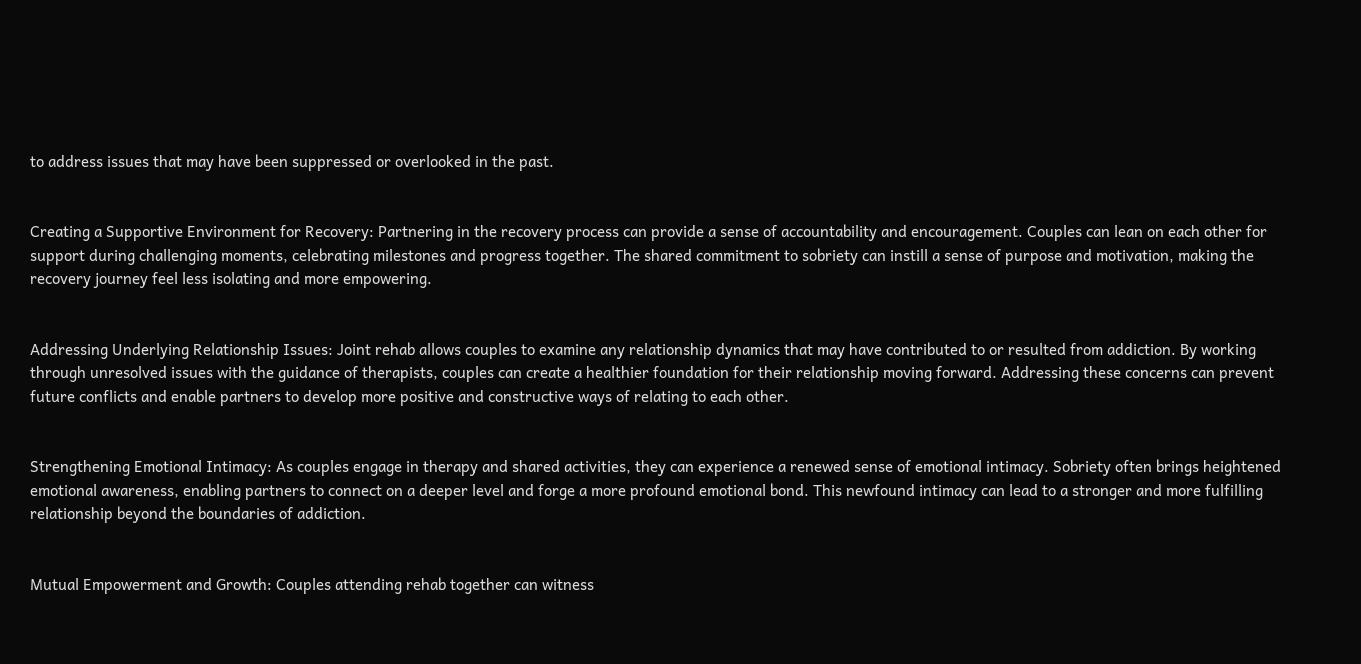to address issues that may have been suppressed or overlooked in the past.


Creating a Supportive Environment for Recovery: Partnering in the recovery process can provide a sense of accountability and encouragement. Couples can lean on each other for support during challenging moments, celebrating milestones and progress together. The shared commitment to sobriety can instill a sense of purpose and motivation, making the recovery journey feel less isolating and more empowering.


Addressing Underlying Relationship Issues: Joint rehab allows couples to examine any relationship dynamics that may have contributed to or resulted from addiction. By working through unresolved issues with the guidance of therapists, couples can create a healthier foundation for their relationship moving forward. Addressing these concerns can prevent future conflicts and enable partners to develop more positive and constructive ways of relating to each other.


Strengthening Emotional Intimacy: As couples engage in therapy and shared activities, they can experience a renewed sense of emotional intimacy. Sobriety often brings heightened emotional awareness, enabling partners to connect on a deeper level and forge a more profound emotional bond. This newfound intimacy can lead to a stronger and more fulfilling relationship beyond the boundaries of addiction.


Mutual Empowerment and Growth: Couples attending rehab together can witness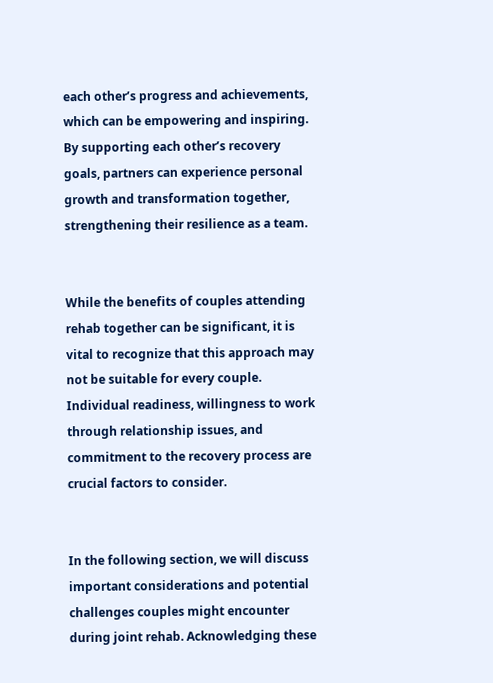each other’s progress and achievements, which can be empowering and inspiring. By supporting each other’s recovery goals, partners can experience personal growth and transformation together, strengthening their resilience as a team.


While the benefits of couples attending rehab together can be significant, it is vital to recognize that this approach may not be suitable for every couple. Individual readiness, willingness to work through relationship issues, and commitment to the recovery process are crucial factors to consider.


In the following section, we will discuss important considerations and potential challenges couples might encounter during joint rehab. Acknowledging these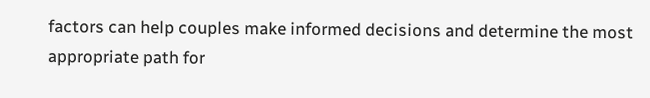factors can help couples make informed decisions and determine the most appropriate path for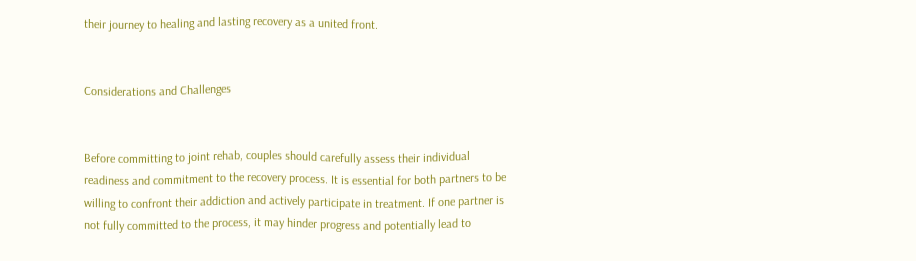their journey to healing and lasting recovery as a united front.


Considerations and Challenges


Before committing to joint rehab, couples should carefully assess their individual readiness and commitment to the recovery process. It is essential for both partners to be willing to confront their addiction and actively participate in treatment. If one partner is not fully committed to the process, it may hinder progress and potentially lead to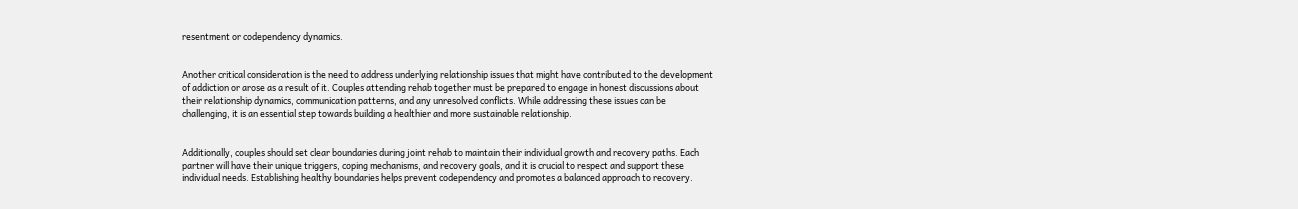resentment or codependency dynamics.


Another critical consideration is the need to address underlying relationship issues that might have contributed to the development of addiction or arose as a result of it. Couples attending rehab together must be prepared to engage in honest discussions about their relationship dynamics, communication patterns, and any unresolved conflicts. While addressing these issues can be challenging, it is an essential step towards building a healthier and more sustainable relationship.


Additionally, couples should set clear boundaries during joint rehab to maintain their individual growth and recovery paths. Each partner will have their unique triggers, coping mechanisms, and recovery goals, and it is crucial to respect and support these individual needs. Establishing healthy boundaries helps prevent codependency and promotes a balanced approach to recovery.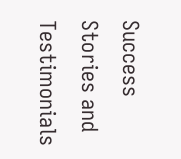Success Stories and Testimonials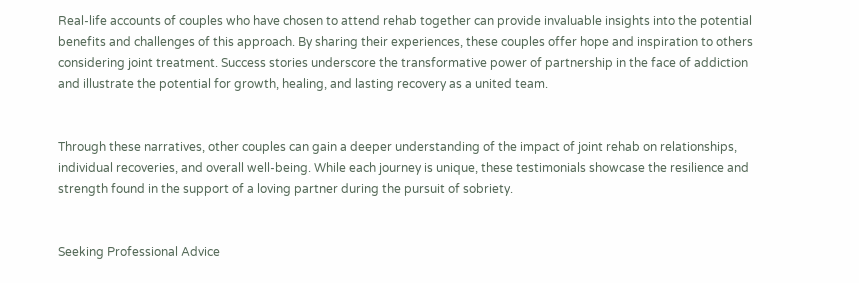Real-life accounts of couples who have chosen to attend rehab together can provide invaluable insights into the potential benefits and challenges of this approach. By sharing their experiences, these couples offer hope and inspiration to others considering joint treatment. Success stories underscore the transformative power of partnership in the face of addiction and illustrate the potential for growth, healing, and lasting recovery as a united team.


Through these narratives, other couples can gain a deeper understanding of the impact of joint rehab on relationships, individual recoveries, and overall well-being. While each journey is unique, these testimonials showcase the resilience and strength found in the support of a loving partner during the pursuit of sobriety.


Seeking Professional Advice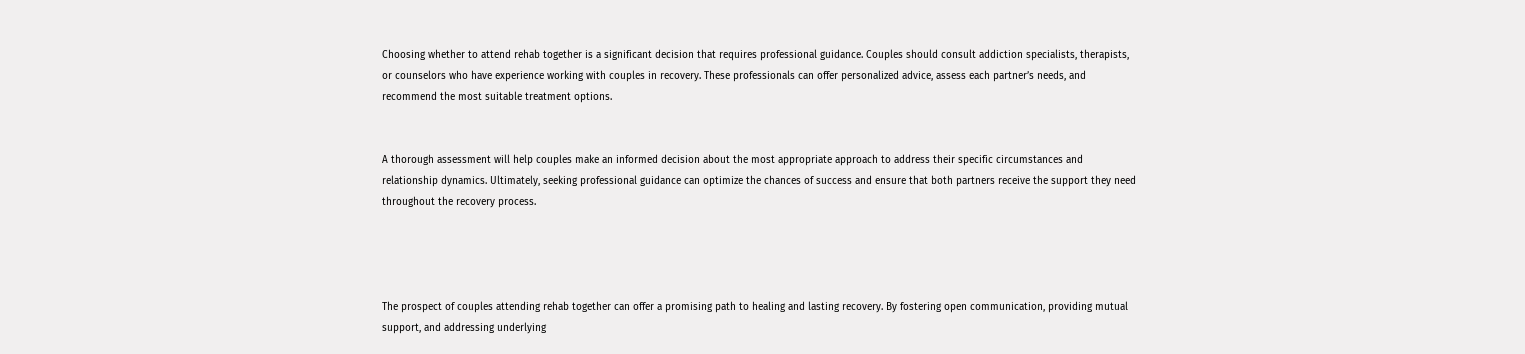Choosing whether to attend rehab together is a significant decision that requires professional guidance. Couples should consult addiction specialists, therapists, or counselors who have experience working with couples in recovery. These professionals can offer personalized advice, assess each partner’s needs, and recommend the most suitable treatment options.


A thorough assessment will help couples make an informed decision about the most appropriate approach to address their specific circumstances and relationship dynamics. Ultimately, seeking professional guidance can optimize the chances of success and ensure that both partners receive the support they need throughout the recovery process.




The prospect of couples attending rehab together can offer a promising path to healing and lasting recovery. By fostering open communication, providing mutual support, and addressing underlying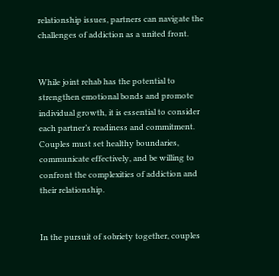relationship issues, partners can navigate the challenges of addiction as a united front.


While joint rehab has the potential to strengthen emotional bonds and promote individual growth, it is essential to consider each partner’s readiness and commitment. Couples must set healthy boundaries, communicate effectively, and be willing to confront the complexities of addiction and their relationship.


In the pursuit of sobriety together, couples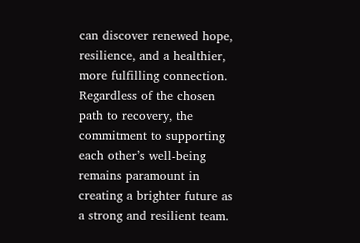can discover renewed hope, resilience, and a healthier, more fulfilling connection. Regardless of the chosen path to recovery, the commitment to supporting each other’s well-being remains paramount in creating a brighter future as a strong and resilient team.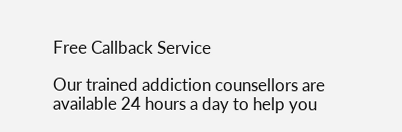Free Callback Service

Our trained addiction counsellors are available 24 hours a day to help you